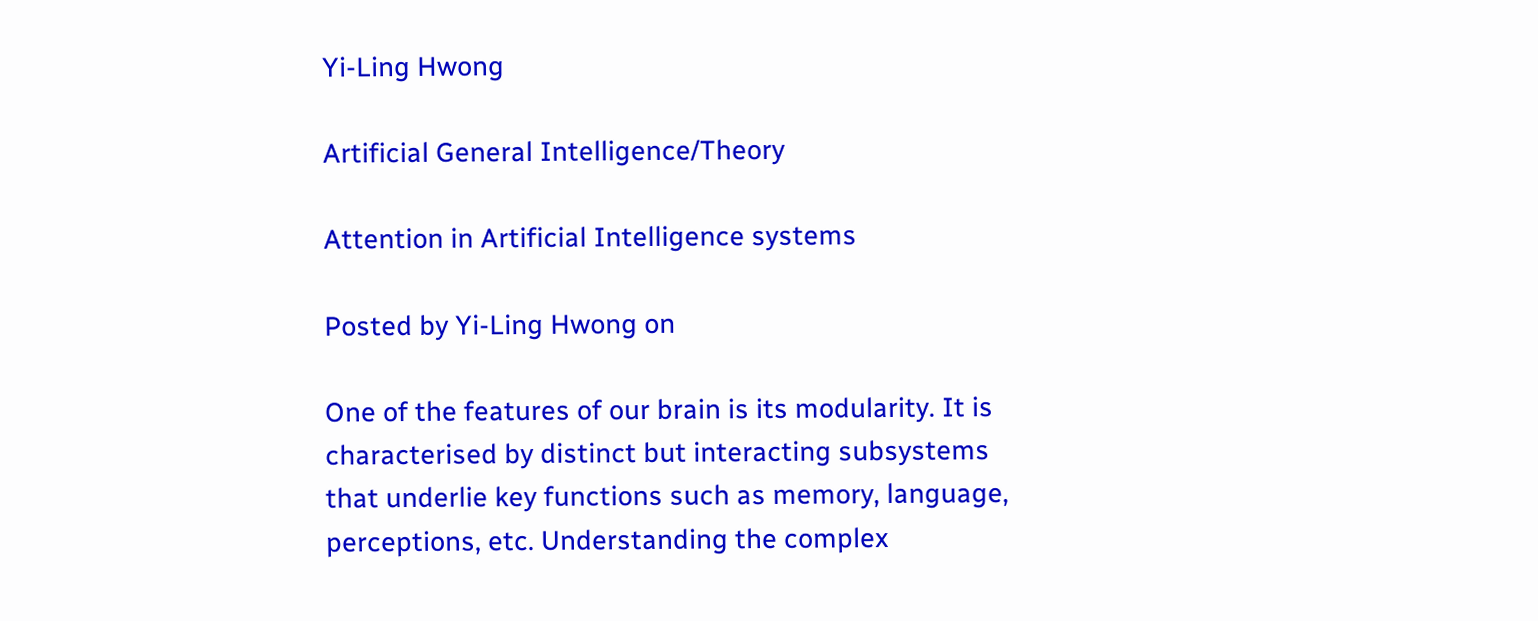Yi-Ling Hwong

Artificial General Intelligence/Theory

Attention in Artificial Intelligence systems

Posted by Yi-Ling Hwong on

One of the features of our brain is its modularity. It is characterised by distinct but interacting subsystems that underlie key functions such as memory, language, perceptions, etc. Understanding the complex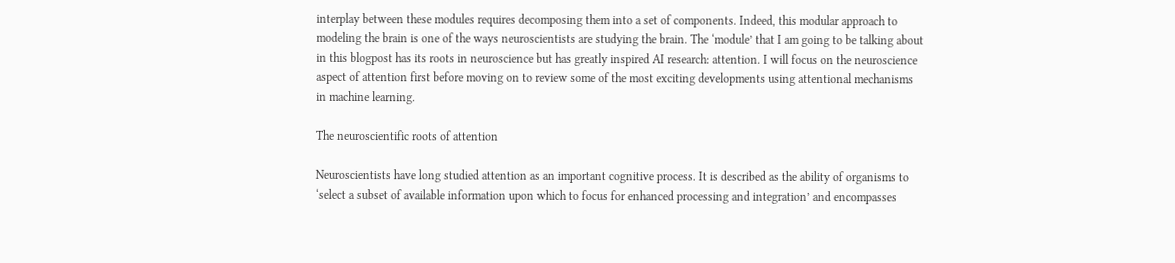interplay between these modules requires decomposing them into a set of components. Indeed, this modular approach to modeling the brain is one of the ways neuroscientists are studying the brain. The ‘module’ that I am going to be talking about in this blogpost has its roots in neuroscience but has greatly inspired AI research: attention. I will focus on the neuroscience aspect of attention first before moving on to review some of the most exciting developments using attentional mechanisms in machine learning.

The neuroscientific roots of attention

Neuroscientists have long studied attention as an important cognitive process. It is described as the ability of organisms to ‘select a subset of available information upon which to focus for enhanced processing and integration’ and encompasses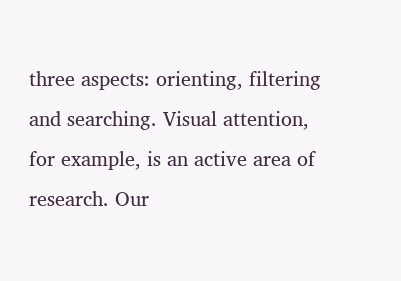three aspects: orienting, filtering and searching. Visual attention, for example, is an active area of research. Our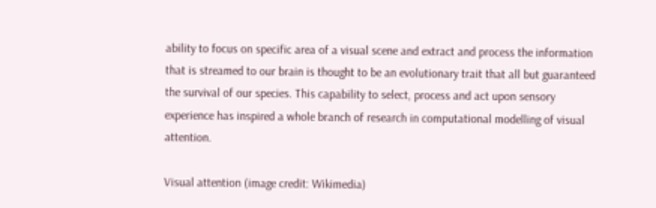ability to focus on specific area of a visual scene and extract and process the information that is streamed to our brain is thought to be an evolutionary trait that all but guaranteed the survival of our species. This capability to select, process and act upon sensory experience has inspired a whole branch of research in computational modelling of visual attention.

Visual attention (image credit: Wikimedia)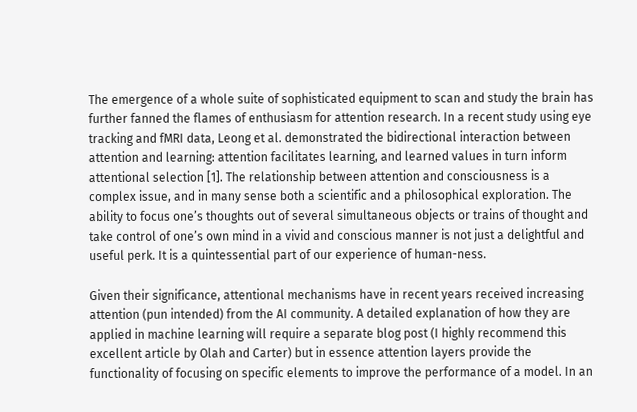The emergence of a whole suite of sophisticated equipment to scan and study the brain has further fanned the flames of enthusiasm for attention research. In a recent study using eye tracking and fMRI data, Leong et al. demonstrated the bidirectional interaction between attention and learning: attention facilitates learning, and learned values in turn inform attentional selection [1]. The relationship between attention and consciousness is a complex issue, and in many sense both a scientific and a philosophical exploration. The ability to focus one’s thoughts out of several simultaneous objects or trains of thought and take control of one’s own mind in a vivid and conscious manner is not just a delightful and useful perk. It is a quintessential part of our experience of human-ness.

Given their significance, attentional mechanisms have in recent years received increasing attention (pun intended) from the AI community. A detailed explanation of how they are applied in machine learning will require a separate blog post (I highly recommend this excellent article by Olah and Carter) but in essence attention layers provide the functionality of focusing on specific elements to improve the performance of a model. In an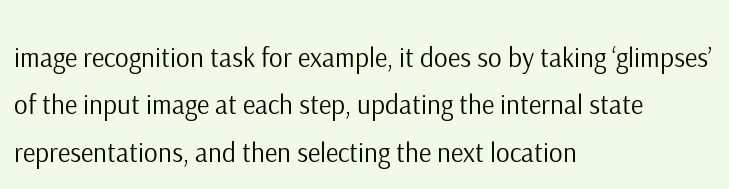image recognition task for example, it does so by taking ‘glimpses’ of the input image at each step, updating the internal state representations, and then selecting the next location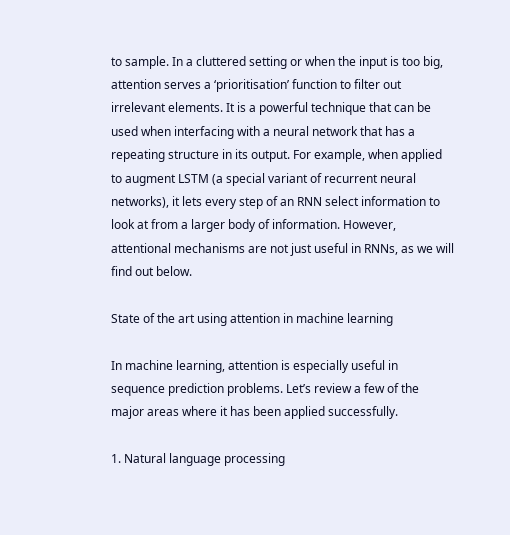to sample. In a cluttered setting or when the input is too big, attention serves a ‘prioritisation’ function to filter out irrelevant elements. It is a powerful technique that can be used when interfacing with a neural network that has a repeating structure in its output. For example, when applied to augment LSTM (a special variant of recurrent neural networks), it lets every step of an RNN select information to look at from a larger body of information. However, attentional mechanisms are not just useful in RNNs, as we will find out below.

State of the art using attention in machine learning

In machine learning, attention is especially useful in sequence prediction problems. Let’s review a few of the major areas where it has been applied successfully.

1. Natural language processing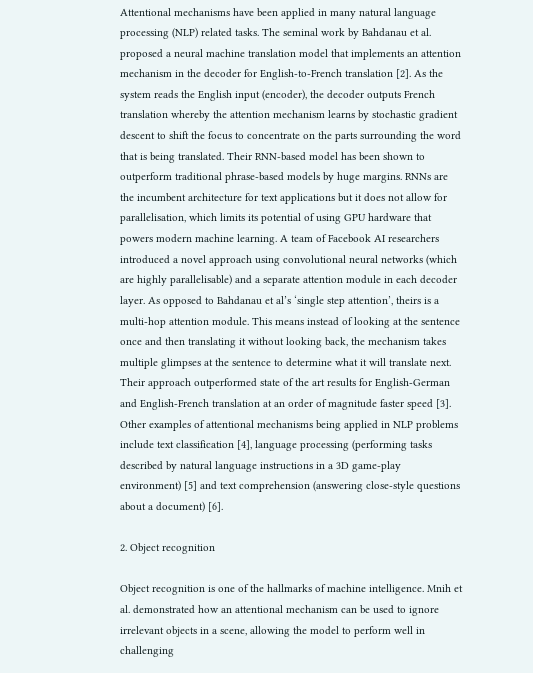Attentional mechanisms have been applied in many natural language processing (NLP) related tasks. The seminal work by Bahdanau et al. proposed a neural machine translation model that implements an attention mechanism in the decoder for English-to-French translation [2]. As the system reads the English input (encoder), the decoder outputs French translation whereby the attention mechanism learns by stochastic gradient descent to shift the focus to concentrate on the parts surrounding the word that is being translated. Their RNN-based model has been shown to outperform traditional phrase-based models by huge margins. RNNs are the incumbent architecture for text applications but it does not allow for parallelisation, which limits its potential of using GPU hardware that powers modern machine learning. A team of Facebook AI researchers introduced a novel approach using convolutional neural networks (which are highly parallelisable) and a separate attention module in each decoder layer. As opposed to Bahdanau et al’s ‘single step attention’, theirs is a multi-hop attention module. This means instead of looking at the sentence once and then translating it without looking back, the mechanism takes multiple glimpses at the sentence to determine what it will translate next. Their approach outperformed state of the art results for English-German and English-French translation at an order of magnitude faster speed [3]. Other examples of attentional mechanisms being applied in NLP problems include text classification [4], language processing (performing tasks described by natural language instructions in a 3D game-play environment) [5] and text comprehension (answering close-style questions about a document) [6].

2. Object recognition

Object recognition is one of the hallmarks of machine intelligence. Mnih et al. demonstrated how an attentional mechanism can be used to ignore irrelevant objects in a scene, allowing the model to perform well in challenging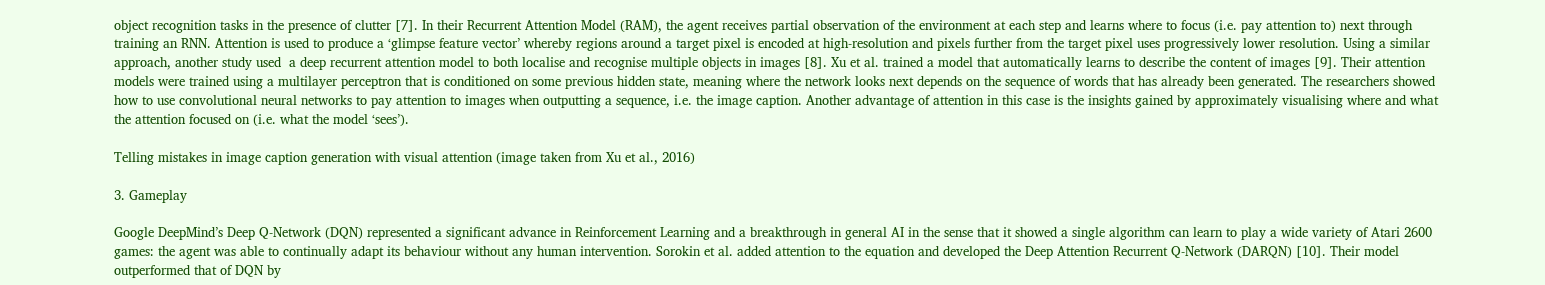object recognition tasks in the presence of clutter [7]. In their Recurrent Attention Model (RAM), the agent receives partial observation of the environment at each step and learns where to focus (i.e. pay attention to) next through training an RNN. Attention is used to produce a ‘glimpse feature vector’ whereby regions around a target pixel is encoded at high-resolution and pixels further from the target pixel uses progressively lower resolution. Using a similar approach, another study used  a deep recurrent attention model to both localise and recognise multiple objects in images [8]. Xu et al. trained a model that automatically learns to describe the content of images [9]. Their attention models were trained using a multilayer perceptron that is conditioned on some previous hidden state, meaning where the network looks next depends on the sequence of words that has already been generated. The researchers showed how to use convolutional neural networks to pay attention to images when outputting a sequence, i.e. the image caption. Another advantage of attention in this case is the insights gained by approximately visualising where and what the attention focused on (i.e. what the model ‘sees’).

Telling mistakes in image caption generation with visual attention (image taken from Xu et al., 2016)

3. Gameplay

Google DeepMind’s Deep Q-Network (DQN) represented a significant advance in Reinforcement Learning and a breakthrough in general AI in the sense that it showed a single algorithm can learn to play a wide variety of Atari 2600 games: the agent was able to continually adapt its behaviour without any human intervention. Sorokin et al. added attention to the equation and developed the Deep Attention Recurrent Q-Network (DARQN) [10]. Their model outperformed that of DQN by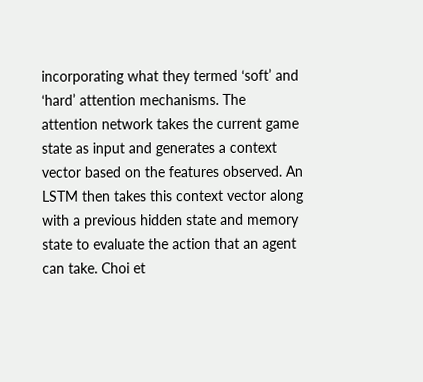incorporating what they termed ‘soft’ and ‘hard’ attention mechanisms. The attention network takes the current game state as input and generates a context vector based on the features observed. An LSTM then takes this context vector along with a previous hidden state and memory state to evaluate the action that an agent can take. Choi et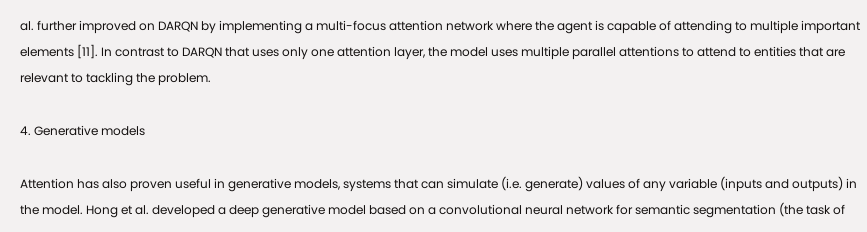al. further improved on DARQN by implementing a multi-focus attention network where the agent is capable of attending to multiple important elements [11]. In contrast to DARQN that uses only one attention layer, the model uses multiple parallel attentions to attend to entities that are relevant to tackling the problem.

4. Generative models

Attention has also proven useful in generative models, systems that can simulate (i.e. generate) values of any variable (inputs and outputs) in the model. Hong et al. developed a deep generative model based on a convolutional neural network for semantic segmentation (the task of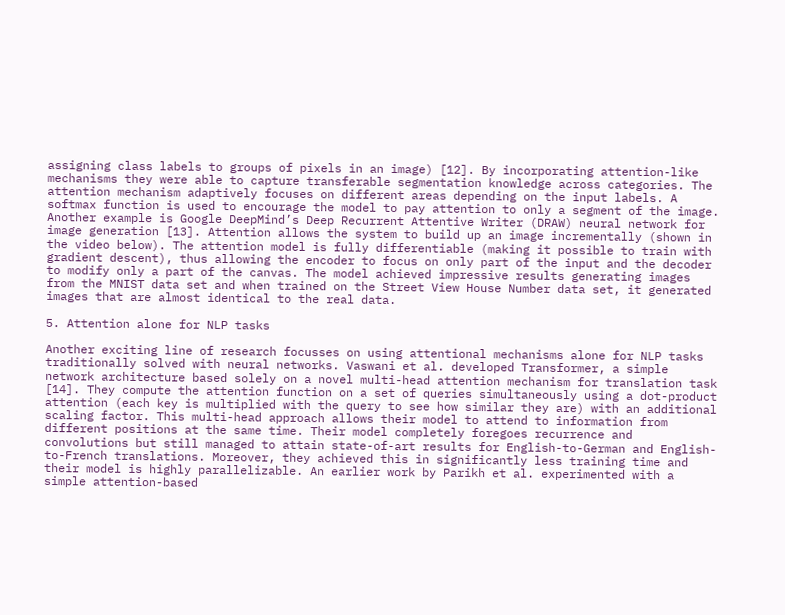assigning class labels to groups of pixels in an image) [12]. By incorporating attention-like mechanisms they were able to capture transferable segmentation knowledge across categories. The attention mechanism adaptively focuses on different areas depending on the input labels. A softmax function is used to encourage the model to pay attention to only a segment of the image.  Another example is Google DeepMind’s Deep Recurrent Attentive Writer (DRAW) neural network for image generation [13]. Attention allows the system to build up an image incrementally (shown in the video below). The attention model is fully differentiable (making it possible to train with gradient descent), thus allowing the encoder to focus on only part of the input and the decoder to modify only a part of the canvas. The model achieved impressive results generating images from the MNIST data set and when trained on the Street View House Number data set, it generated images that are almost identical to the real data.

5. Attention alone for NLP tasks

Another exciting line of research focusses on using attentional mechanisms alone for NLP tasks traditionally solved with neural networks. Vaswani et al. developed Transformer, a simple network architecture based solely on a novel multi-head attention mechanism for translation task [14]. They compute the attention function on a set of queries simultaneously using a dot-product attention (each key is multiplied with the query to see how similar they are) with an additional scaling factor. This multi-head approach allows their model to attend to information from different positions at the same time. Their model completely foregoes recurrence and convolutions but still managed to attain state-of-art results for English-to-German and English-to-French translations. Moreover, they achieved this in significantly less training time and their model is highly parallelizable. An earlier work by Parikh et al. experimented with a simple attention-based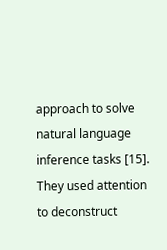approach to solve natural language inference tasks [15]. They used attention to deconstruct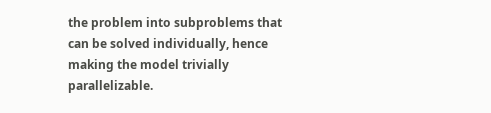the problem into subproblems that can be solved individually, hence making the model trivially parallelizable.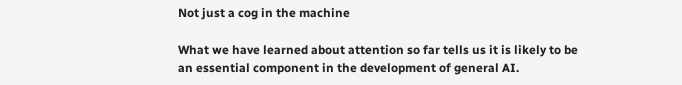Not just a cog in the machine

What we have learned about attention so far tells us it is likely to be an essential component in the development of general AI.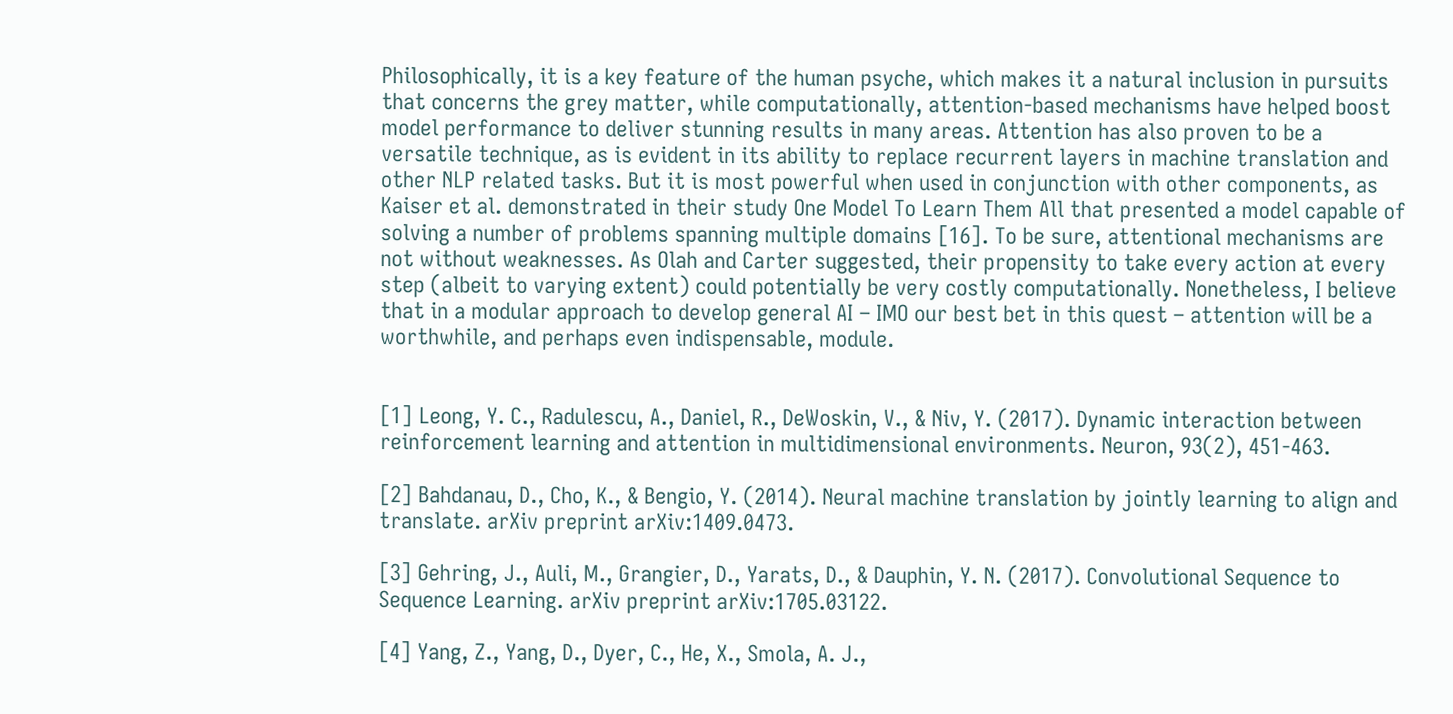Philosophically, it is a key feature of the human psyche, which makes it a natural inclusion in pursuits that concerns the grey matter, while computationally, attention-based mechanisms have helped boost model performance to deliver stunning results in many areas. Attention has also proven to be a versatile technique, as is evident in its ability to replace recurrent layers in machine translation and other NLP related tasks. But it is most powerful when used in conjunction with other components, as Kaiser et al. demonstrated in their study One Model To Learn Them All that presented a model capable of solving a number of problems spanning multiple domains [16]. To be sure, attentional mechanisms are not without weaknesses. As Olah and Carter suggested, their propensity to take every action at every step (albeit to varying extent) could potentially be very costly computationally. Nonetheless, I believe that in a modular approach to develop general AI – IMO our best bet in this quest – attention will be a worthwhile, and perhaps even indispensable, module.


[1] Leong, Y. C., Radulescu, A., Daniel, R., DeWoskin, V., & Niv, Y. (2017). Dynamic interaction between reinforcement learning and attention in multidimensional environments. Neuron, 93(2), 451-463.

[2] Bahdanau, D., Cho, K., & Bengio, Y. (2014). Neural machine translation by jointly learning to align and translate. arXiv preprint arXiv:1409.0473.

[3] Gehring, J., Auli, M., Grangier, D., Yarats, D., & Dauphin, Y. N. (2017). Convolutional Sequence to Sequence Learning. arXiv preprint arXiv:1705.03122.

[4] Yang, Z., Yang, D., Dyer, C., He, X., Smola, A. J.,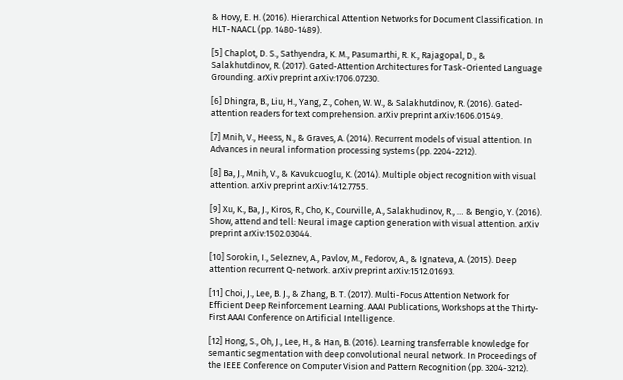& Hovy, E. H. (2016). Hierarchical Attention Networks for Document Classification. In HLT-NAACL (pp. 1480-1489).

[5] Chaplot, D. S., Sathyendra, K. M., Pasumarthi, R. K., Rajagopal, D., & Salakhutdinov, R. (2017). Gated-Attention Architectures for Task-Oriented Language Grounding. arXiv preprint arXiv:1706.07230.

[6] Dhingra, B., Liu, H., Yang, Z., Cohen, W. W., & Salakhutdinov, R. (2016). Gated-attention readers for text comprehension. arXiv preprint arXiv:1606.01549.

[7] Mnih, V., Heess, N., & Graves, A. (2014). Recurrent models of visual attention. In Advances in neural information processing systems (pp. 2204-2212).

[8] Ba, J., Mnih, V., & Kavukcuoglu, K. (2014). Multiple object recognition with visual attention. arXiv preprint arXiv:1412.7755.

[9] Xu, K., Ba, J., Kiros, R., Cho, K., Courville, A., Salakhudinov, R., … & Bengio, Y. (2016). Show, attend and tell: Neural image caption generation with visual attention. arXiv preprint arXiv:1502.03044.

[10] Sorokin, I., Seleznev, A., Pavlov, M., Fedorov, A., & Ignateva, A. (2015). Deep attention recurrent Q-network. arXiv preprint arXiv:1512.01693.

[11] Choi, J., Lee, B. J., & Zhang, B. T. (2017). Multi-Focus Attention Network for Efficient Deep Reinforcement Learning. AAAI Publications, Workshops at the Thirty-First AAAI Conference on Artificial Intelligence.

[12] Hong, S., Oh, J., Lee, H., & Han, B. (2016). Learning transferrable knowledge for semantic segmentation with deep convolutional neural network. In Proceedings of the IEEE Conference on Computer Vision and Pattern Recognition (pp. 3204-3212).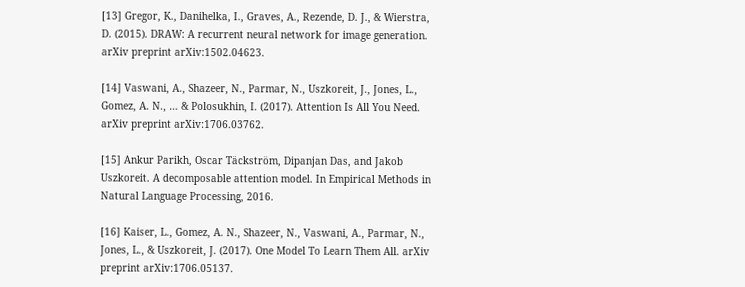[13] Gregor, K., Danihelka, I., Graves, A., Rezende, D. J., & Wierstra, D. (2015). DRAW: A recurrent neural network for image generation. arXiv preprint arXiv:1502.04623.

[14] Vaswani, A., Shazeer, N., Parmar, N., Uszkoreit, J., Jones, L., Gomez, A. N., … & Polosukhin, I. (2017). Attention Is All You Need. arXiv preprint arXiv:1706.03762.

[15] Ankur Parikh, Oscar Täckström, Dipanjan Das, and Jakob Uszkoreit. A decomposable attention model. In Empirical Methods in Natural Language Processing, 2016.

[16] Kaiser, L., Gomez, A. N., Shazeer, N., Vaswani, A., Parmar, N., Jones, L., & Uszkoreit, J. (2017). One Model To Learn Them All. arXiv preprint arXiv:1706.05137.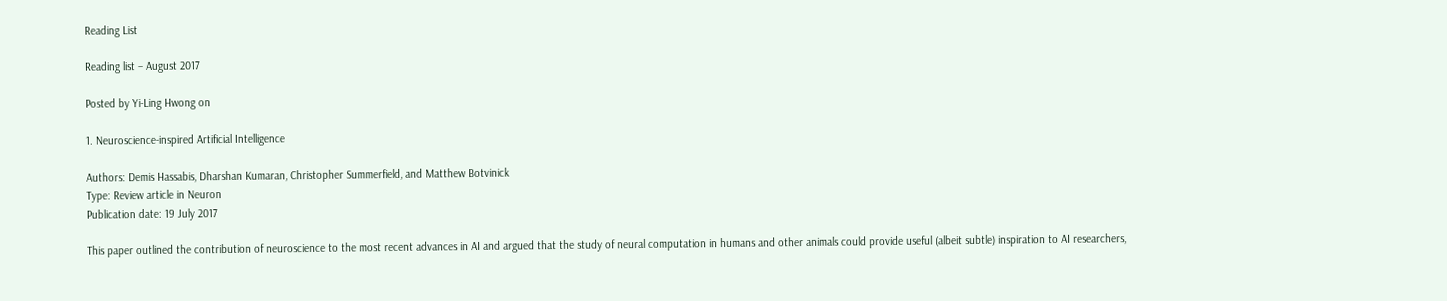Reading List

Reading list – August 2017

Posted by Yi-Ling Hwong on

1. Neuroscience-inspired Artificial Intelligence

Authors: Demis Hassabis, Dharshan Kumaran, Christopher Summerfield, and Matthew Botvinick
Type: Review article in Neuron
Publication date: 19 July 2017

This paper outlined the contribution of neuroscience to the most recent advances in AI and argued that the study of neural computation in humans and other animals could provide useful (albeit subtle) inspiration to AI researchers,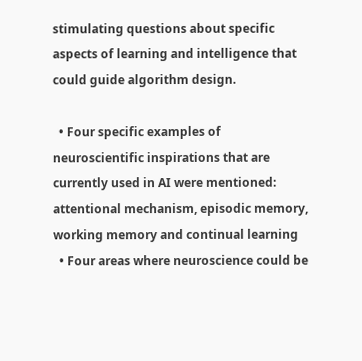stimulating questions about specific aspects of learning and intelligence that could guide algorithm design.

  • Four specific examples of neuroscientific inspirations that are currently used in AI were mentioned: attentional mechanism, episodic memory, working memory and continual learning
  • Four areas where neuroscience could be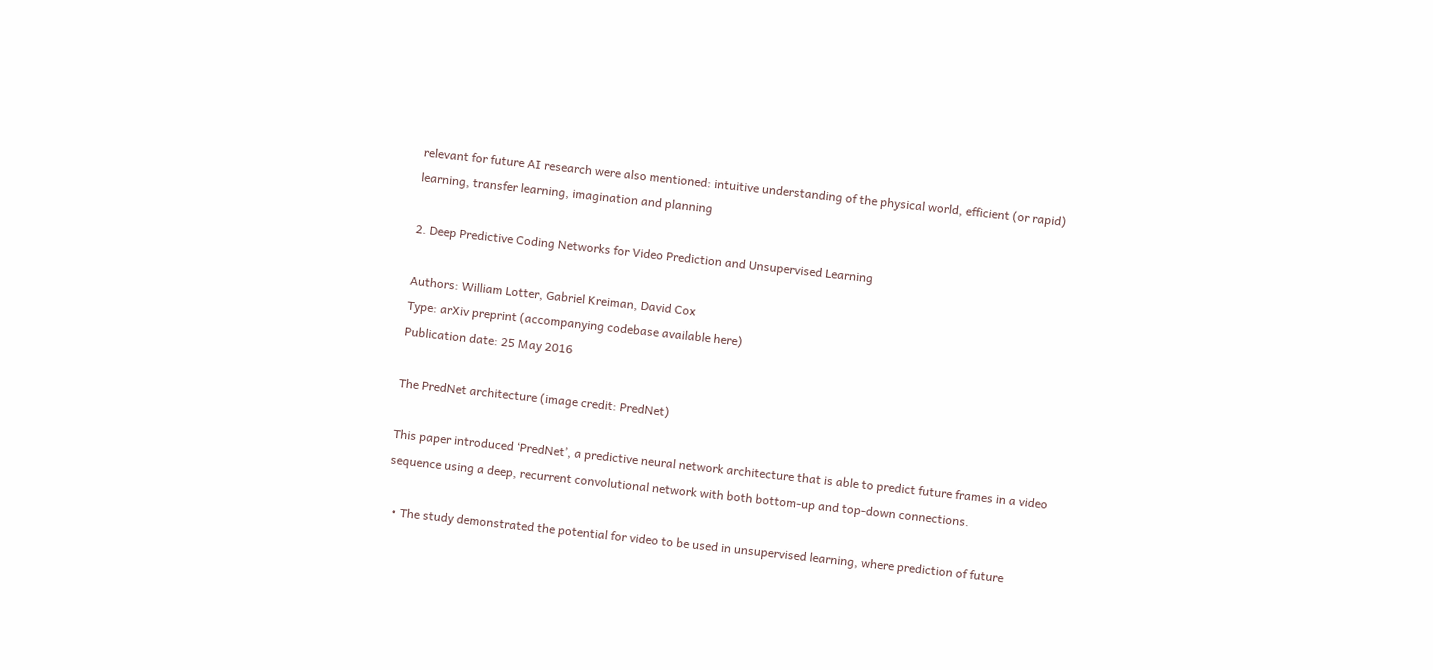relevant for future AI research were also mentioned: intuitive understanding of the physical world, efficient (or rapid) learning, transfer learning, imagination and planning

2. Deep Predictive Coding Networks for Video Prediction and Unsupervised Learning

Authors: William Lotter, Gabriel Kreiman, David Cox
Type: arXiv preprint (accompanying codebase available here)
Publication date: 25 May 2016

The PredNet architecture (image credit: PredNet)

This paper introduced ‘PredNet’, a predictive neural network architecture that is able to predict future frames in a video sequence using a deep, recurrent convolutional network with both bottom-up and top-down connections.

  • The study demonstrated the potential for video to be used in unsupervised learning, where prediction of future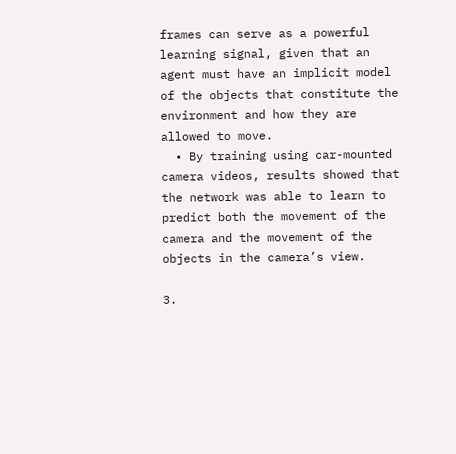frames can serve as a powerful learning signal, given that an agent must have an implicit model of the objects that constitute the environment and how they are allowed to move.
  • By training using car-mounted camera videos, results showed that the network was able to learn to predict both the movement of the camera and the movement of the objects in the camera’s view.

3.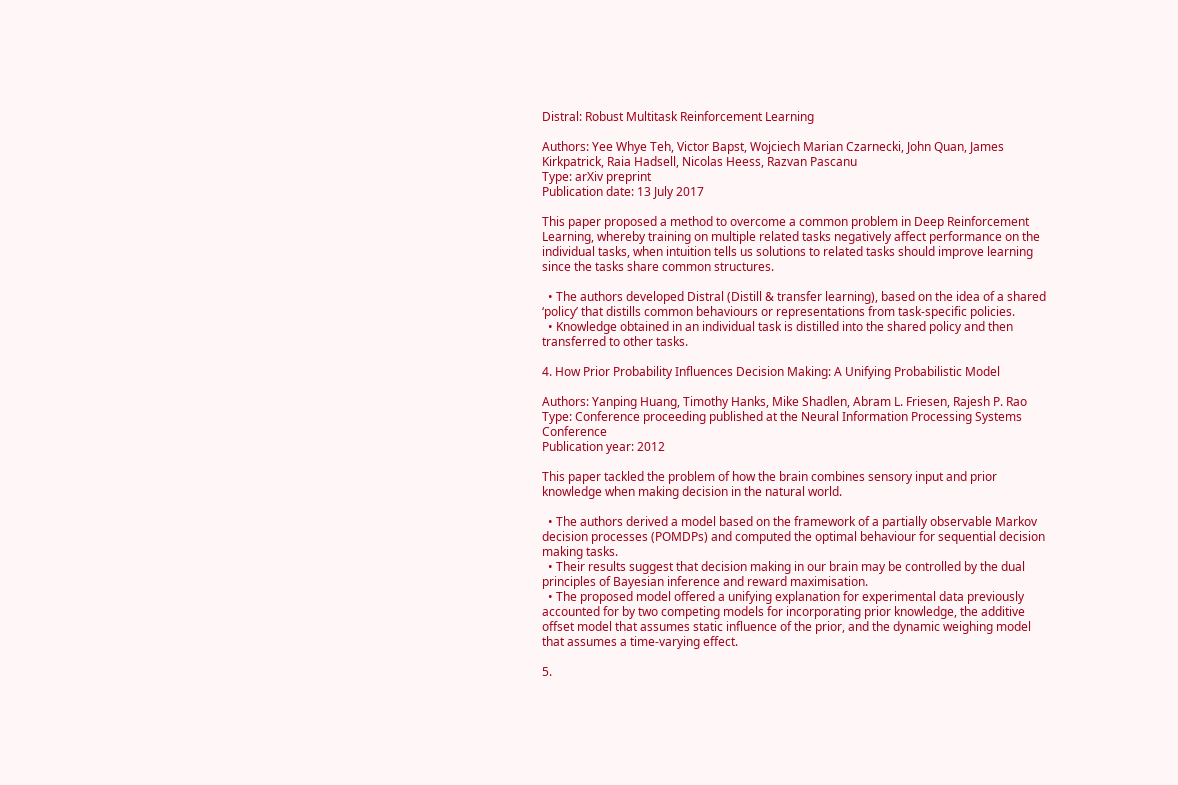Distral: Robust Multitask Reinforcement Learning

Authors: Yee Whye Teh, Victor Bapst, Wojciech Marian Czarnecki, John Quan, James Kirkpatrick, Raia Hadsell, Nicolas Heess, Razvan Pascanu
Type: arXiv preprint
Publication date: 13 July 2017

This paper proposed a method to overcome a common problem in Deep Reinforcement Learning, whereby training on multiple related tasks negatively affect performance on the individual tasks, when intuition tells us solutions to related tasks should improve learning since the tasks share common structures.

  • The authors developed Distral (Distill & transfer learning), based on the idea of a shared ‘policy’ that distills common behaviours or representations from task-specific policies.
  • Knowledge obtained in an individual task is distilled into the shared policy and then transferred to other tasks.

4. How Prior Probability Influences Decision Making: A Unifying Probabilistic Model

Authors: Yanping Huang, Timothy Hanks, Mike Shadlen, Abram L. Friesen, Rajesh P. Rao
Type: Conference proceeding published at the Neural Information Processing Systems Conference
Publication year: 2012

This paper tackled the problem of how the brain combines sensory input and prior knowledge when making decision in the natural world.

  • The authors derived a model based on the framework of a partially observable Markov decision processes (POMDPs) and computed the optimal behaviour for sequential decision making tasks.
  • Their results suggest that decision making in our brain may be controlled by the dual principles of Bayesian inference and reward maximisation.
  • The proposed model offered a unifying explanation for experimental data previously accounted for by two competing models for incorporating prior knowledge, the additive offset model that assumes static influence of the prior, and the dynamic weighing model that assumes a time-varying effect.

5.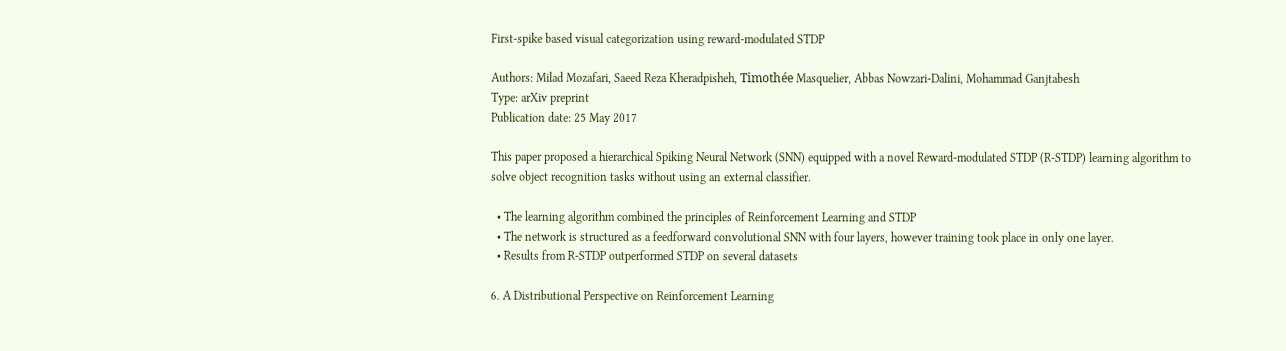First-spike based visual categorization using reward-modulated STDP

Authors: Milad Mozafari, Saeed Reza Kheradpisheh, Timothée Masquelier, Abbas Nowzari-Dalini, Mohammad Ganjtabesh
Type: arXiv preprint
Publication date: 25 May 2017

This paper proposed a hierarchical Spiking Neural Network (SNN) equipped with a novel Reward-modulated STDP (R-STDP) learning algorithm to solve object recognition tasks without using an external classifier.

  • The learning algorithm combined the principles of Reinforcement Learning and STDP
  • The network is structured as a feedforward convolutional SNN with four layers, however training took place in only one layer.
  • Results from R-STDP outperformed STDP on several datasets

6. A Distributional Perspective on Reinforcement Learning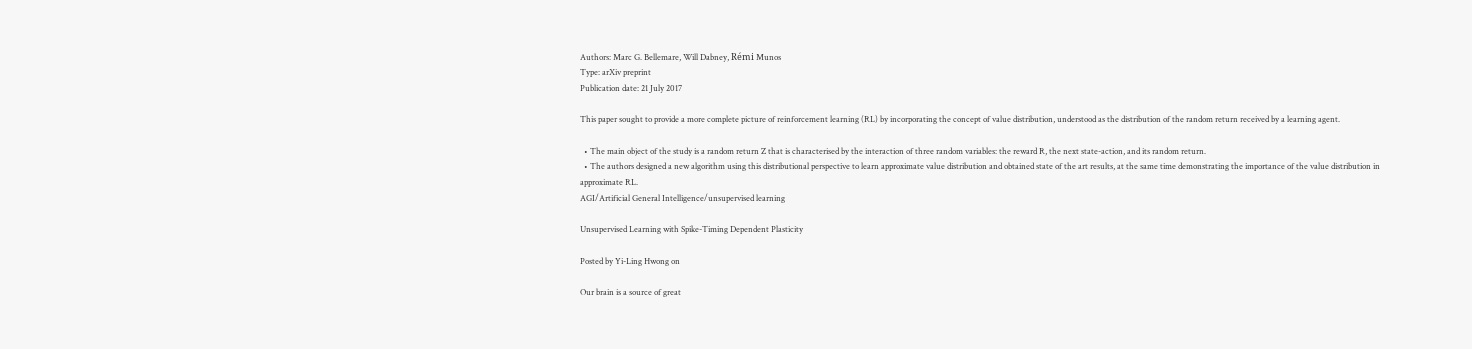Authors: Marc G. Bellemare, Will Dabney, Rémi Munos
Type: arXiv preprint
Publication date: 21 July 2017

This paper sought to provide a more complete picture of reinforcement learning (RL) by incorporating the concept of value distribution, understood as the distribution of the random return received by a learning agent.

  • The main object of the study is a random return Z that is characterised by the interaction of three random variables: the reward R, the next state-action, and its random return.
  • The authors designed a new algorithm using this distributional perspective to learn approximate value distribution and obtained state of the art results, at the same time demonstrating the importance of the value distribution in approximate RL.
AGI/Artificial General Intelligence/unsupervised learning

Unsupervised Learning with Spike-Timing Dependent Plasticity

Posted by Yi-Ling Hwong on

Our brain is a source of great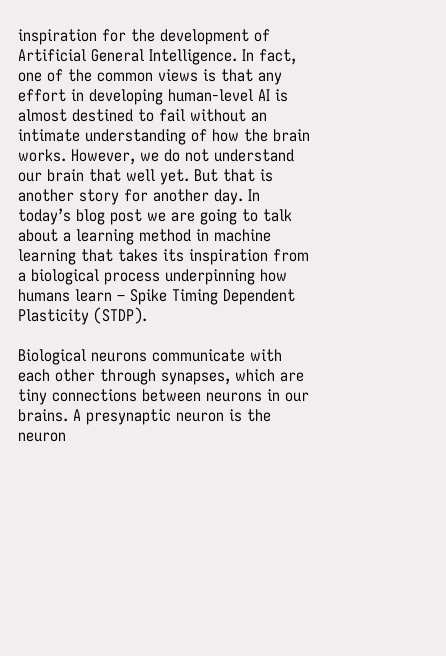inspiration for the development of Artificial General Intelligence. In fact, one of the common views is that any effort in developing human-level AI is almost destined to fail without an intimate understanding of how the brain works. However, we do not understand our brain that well yet. But that is another story for another day. In today’s blog post we are going to talk about a learning method in machine learning that takes its inspiration from a biological process underpinning how humans learn – Spike Timing Dependent Plasticity (STDP).

Biological neurons communicate with each other through synapses, which are tiny connections between neurons in our brains. A presynaptic neuron is the neuron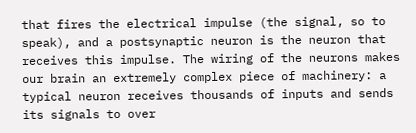that fires the electrical impulse (the signal, so to speak), and a postsynaptic neuron is the neuron that receives this impulse. The wiring of the neurons makes our brain an extremely complex piece of machinery: a typical neuron receives thousands of inputs and sends its signals to over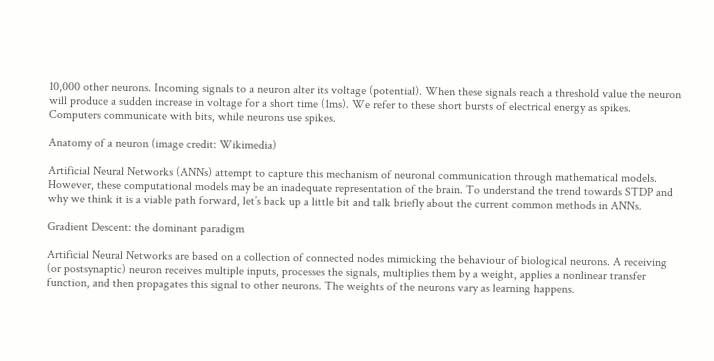10,000 other neurons. Incoming signals to a neuron alter its voltage (potential). When these signals reach a threshold value the neuron will produce a sudden increase in voltage for a short time (1ms). We refer to these short bursts of electrical energy as spikes. Computers communicate with bits, while neurons use spikes.

Anatomy of a neuron (image credit: Wikimedia)

Artificial Neural Networks (ANNs) attempt to capture this mechanism of neuronal communication through mathematical models. However, these computational models may be an inadequate representation of the brain. To understand the trend towards STDP and why we think it is a viable path forward, let’s back up a little bit and talk briefly about the current common methods in ANNs.

Gradient Descent: the dominant paradigm

Artificial Neural Networks are based on a collection of connected nodes mimicking the behaviour of biological neurons. A receiving (or postsynaptic) neuron receives multiple inputs, processes the signals, multiplies them by a weight, applies a nonlinear transfer function, and then propagates this signal to other neurons. The weights of the neurons vary as learning happens.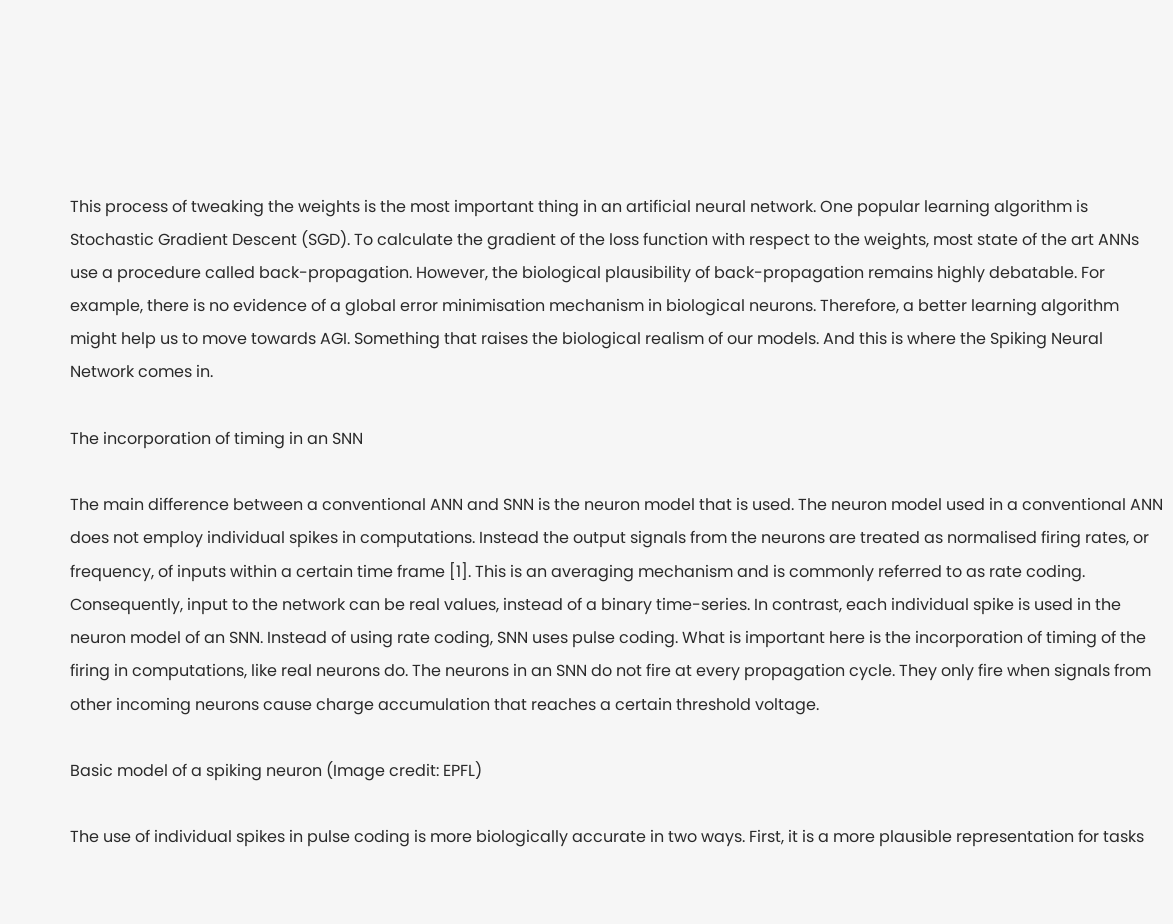This process of tweaking the weights is the most important thing in an artificial neural network. One popular learning algorithm is Stochastic Gradient Descent (SGD). To calculate the gradient of the loss function with respect to the weights, most state of the art ANNs use a procedure called back-propagation. However, the biological plausibility of back-propagation remains highly debatable. For example, there is no evidence of a global error minimisation mechanism in biological neurons. Therefore, a better learning algorithm might help us to move towards AGI. Something that raises the biological realism of our models. And this is where the Spiking Neural Network comes in.

The incorporation of timing in an SNN

The main difference between a conventional ANN and SNN is the neuron model that is used. The neuron model used in a conventional ANN does not employ individual spikes in computations. Instead the output signals from the neurons are treated as normalised firing rates, or frequency, of inputs within a certain time frame [1]. This is an averaging mechanism and is commonly referred to as rate coding. Consequently, input to the network can be real values, instead of a binary time-series. In contrast, each individual spike is used in the neuron model of an SNN. Instead of using rate coding, SNN uses pulse coding. What is important here is the incorporation of timing of the firing in computations, like real neurons do. The neurons in an SNN do not fire at every propagation cycle. They only fire when signals from other incoming neurons cause charge accumulation that reaches a certain threshold voltage.

Basic model of a spiking neuron (Image credit: EPFL)

The use of individual spikes in pulse coding is more biologically accurate in two ways. First, it is a more plausible representation for tasks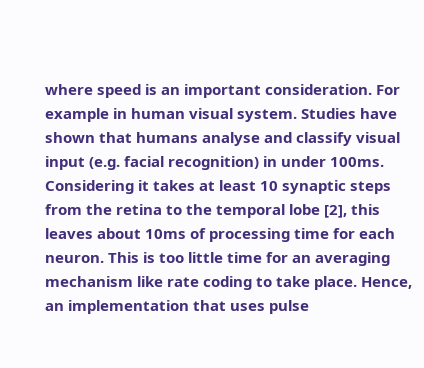where speed is an important consideration. For example in human visual system. Studies have shown that humans analyse and classify visual input (e.g. facial recognition) in under 100ms. Considering it takes at least 10 synaptic steps from the retina to the temporal lobe [2], this leaves about 10ms of processing time for each neuron. This is too little time for an averaging mechanism like rate coding to take place. Hence, an implementation that uses pulse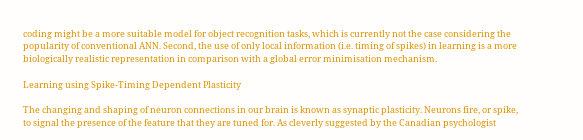coding might be a more suitable model for object recognition tasks, which is currently not the case considering the popularity of conventional ANN. Second, the use of only local information (i.e. timing of spikes) in learning is a more biologically realistic representation in comparison with a global error minimisation mechanism.

Learning using Spike-Timing Dependent Plasticity

The changing and shaping of neuron connections in our brain is known as synaptic plasticity. Neurons fire, or spike, to signal the presence of the feature that they are tuned for. As cleverly suggested by the Canadian psychologist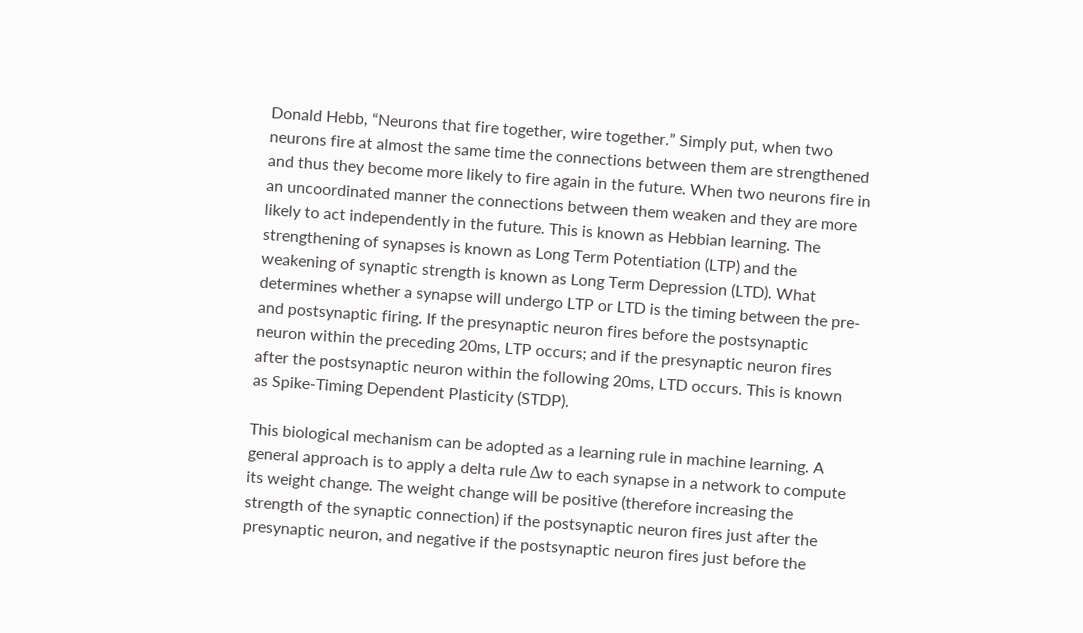Donald Hebb, “Neurons that fire together, wire together.” Simply put, when two neurons fire at almost the same time the connections between them are strengthened and thus they become more likely to fire again in the future. When two neurons fire in an uncoordinated manner the connections between them weaken and they are more likely to act independently in the future. This is known as Hebbian learning. The strengthening of synapses is known as Long Term Potentiation (LTP) and the weakening of synaptic strength is known as Long Term Depression (LTD). What determines whether a synapse will undergo LTP or LTD is the timing between the pre- and postsynaptic firing. If the presynaptic neuron fires before the postsynaptic neuron within the preceding 20ms, LTP occurs; and if the presynaptic neuron fires after the postsynaptic neuron within the following 20ms, LTD occurs. This is known as Spike-Timing Dependent Plasticity (STDP).

This biological mechanism can be adopted as a learning rule in machine learning. A general approach is to apply a delta rule Δw to each synapse in a network to compute its weight change. The weight change will be positive (therefore increasing the strength of the synaptic connection) if the postsynaptic neuron fires just after the presynaptic neuron, and negative if the postsynaptic neuron fires just before the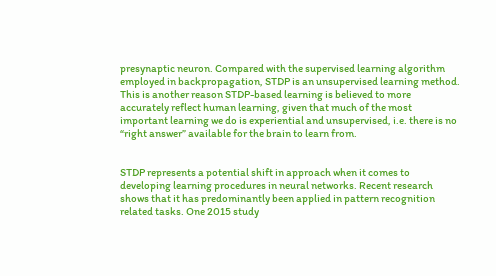presynaptic neuron. Compared with the supervised learning algorithm employed in backpropagation, STDP is an unsupervised learning method. This is another reason STDP-based learning is believed to more accurately reflect human learning, given that much of the most important learning we do is experiential and unsupervised, i.e. there is no “right answer” available for the brain to learn from.


STDP represents a potential shift in approach when it comes to developing learning procedures in neural networks. Recent research shows that it has predominantly been applied in pattern recognition related tasks. One 2015 study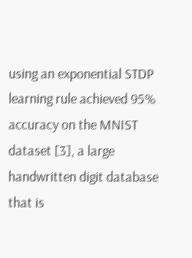using an exponential STDP learning rule achieved 95% accuracy on the MNIST dataset [3], a large handwritten digit database that is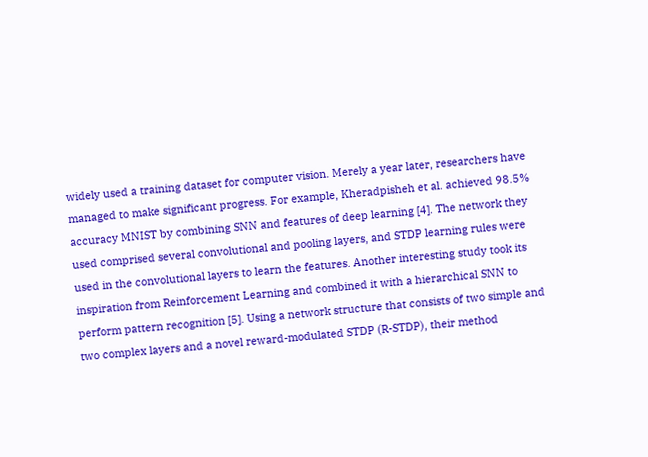widely used a training dataset for computer vision. Merely a year later, researchers have managed to make significant progress. For example, Kheradpisheh et al. achieved 98.5% accuracy MNIST by combining SNN and features of deep learning [4]. The network they used comprised several convolutional and pooling layers, and STDP learning rules were used in the convolutional layers to learn the features. Another interesting study took its inspiration from Reinforcement Learning and combined it with a hierarchical SNN to perform pattern recognition [5]. Using a network structure that consists of two simple and two complex layers and a novel reward-modulated STDP (R-STDP), their method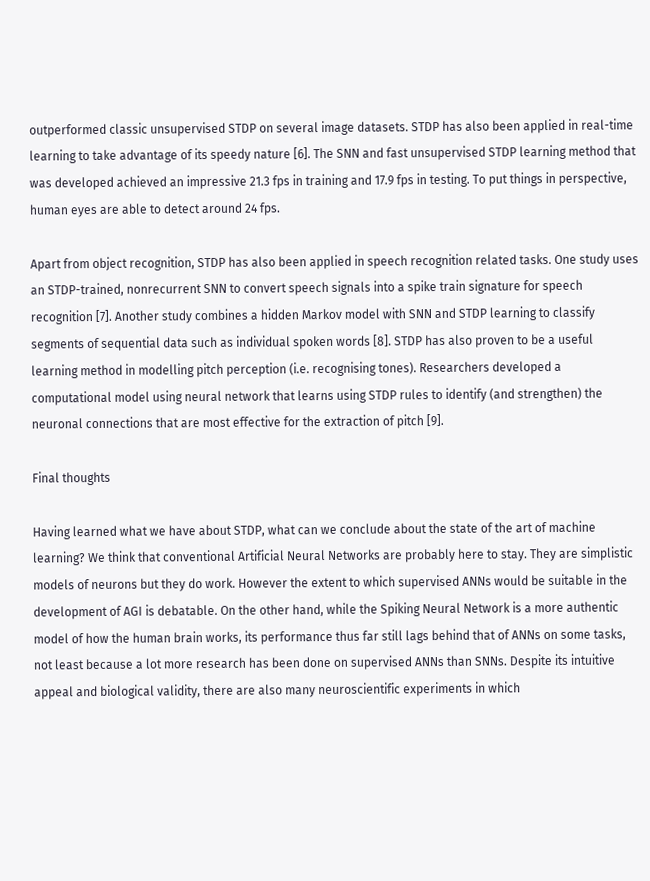outperformed classic unsupervised STDP on several image datasets. STDP has also been applied in real-time learning to take advantage of its speedy nature [6]. The SNN and fast unsupervised STDP learning method that was developed achieved an impressive 21.3 fps in training and 17.9 fps in testing. To put things in perspective, human eyes are able to detect around 24 fps.

Apart from object recognition, STDP has also been applied in speech recognition related tasks. One study uses an STDP-trained, nonrecurrent SNN to convert speech signals into a spike train signature for speech recognition [7]. Another study combines a hidden Markov model with SNN and STDP learning to classify segments of sequential data such as individual spoken words [8]. STDP has also proven to be a useful learning method in modelling pitch perception (i.e. recognising tones). Researchers developed a computational model using neural network that learns using STDP rules to identify (and strengthen) the neuronal connections that are most effective for the extraction of pitch [9].

Final thoughts

Having learned what we have about STDP, what can we conclude about the state of the art of machine learning? We think that conventional Artificial Neural Networks are probably here to stay. They are simplistic models of neurons but they do work. However the extent to which supervised ANNs would be suitable in the development of AGI is debatable. On the other hand, while the Spiking Neural Network is a more authentic model of how the human brain works, its performance thus far still lags behind that of ANNs on some tasks, not least because a lot more research has been done on supervised ANNs than SNNs. Despite its intuitive appeal and biological validity, there are also many neuroscientific experiments in which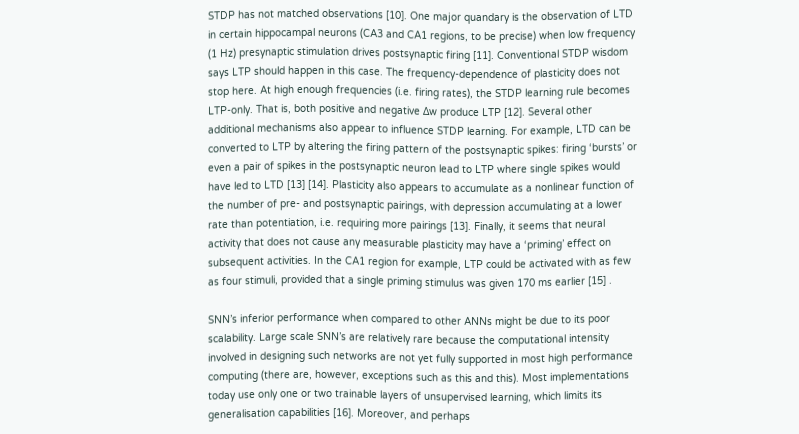STDP has not matched observations [10]. One major quandary is the observation of LTD in certain hippocampal neurons (CA3 and CA1 regions, to be precise) when low frequency (1 Hz) presynaptic stimulation drives postsynaptic firing [11]. Conventional STDP wisdom says LTP should happen in this case. The frequency-dependence of plasticity does not stop here. At high enough frequencies (i.e. firing rates), the STDP learning rule becomes LTP-only. That is, both positive and negative Δw produce LTP [12]. Several other additional mechanisms also appear to influence STDP learning. For example, LTD can be converted to LTP by altering the firing pattern of the postsynaptic spikes: firing ‘bursts’ or even a pair of spikes in the postsynaptic neuron lead to LTP where single spikes would have led to LTD [13] [14]. Plasticity also appears to accumulate as a nonlinear function of the number of pre- and postsynaptic pairings, with depression accumulating at a lower rate than potentiation, i.e. requiring more pairings [13]. Finally, it seems that neural activity that does not cause any measurable plasticity may have a ‘priming’ effect on subsequent activities. In the CA1 region for example, LTP could be activated with as few as four stimuli, provided that a single priming stimulus was given 170 ms earlier [15] .

SNN’s inferior performance when compared to other ANNs might be due to its poor scalability. Large scale SNN’s are relatively rare because the computational intensity involved in designing such networks are not yet fully supported in most high performance computing (there are, however, exceptions such as this and this). Most implementations today use only one or two trainable layers of unsupervised learning, which limits its generalisation capabilities [16]. Moreover, and perhaps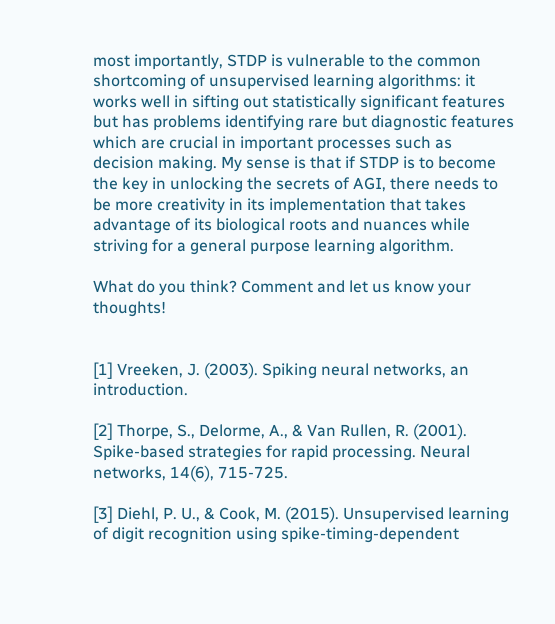most importantly, STDP is vulnerable to the common shortcoming of unsupervised learning algorithms: it works well in sifting out statistically significant features but has problems identifying rare but diagnostic features which are crucial in important processes such as decision making. My sense is that if STDP is to become the key in unlocking the secrets of AGI, there needs to be more creativity in its implementation that takes advantage of its biological roots and nuances while striving for a general purpose learning algorithm.

What do you think? Comment and let us know your thoughts!


[1] Vreeken, J. (2003). Spiking neural networks, an introduction.

[2] Thorpe, S., Delorme, A., & Van Rullen, R. (2001). Spike-based strategies for rapid processing. Neural networks, 14(6), 715-725.

[3] Diehl, P. U., & Cook, M. (2015). Unsupervised learning of digit recognition using spike-timing-dependent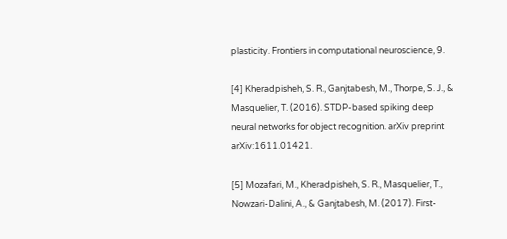plasticity. Frontiers in computational neuroscience, 9.

[4] Kheradpisheh, S. R., Ganjtabesh, M., Thorpe, S. J., & Masquelier, T. (2016). STDP-based spiking deep neural networks for object recognition. arXiv preprint arXiv:1611.01421.

[5] Mozafari, M., Kheradpisheh, S. R., Masquelier, T., Nowzari-Dalini, A., & Ganjtabesh, M. (2017). First-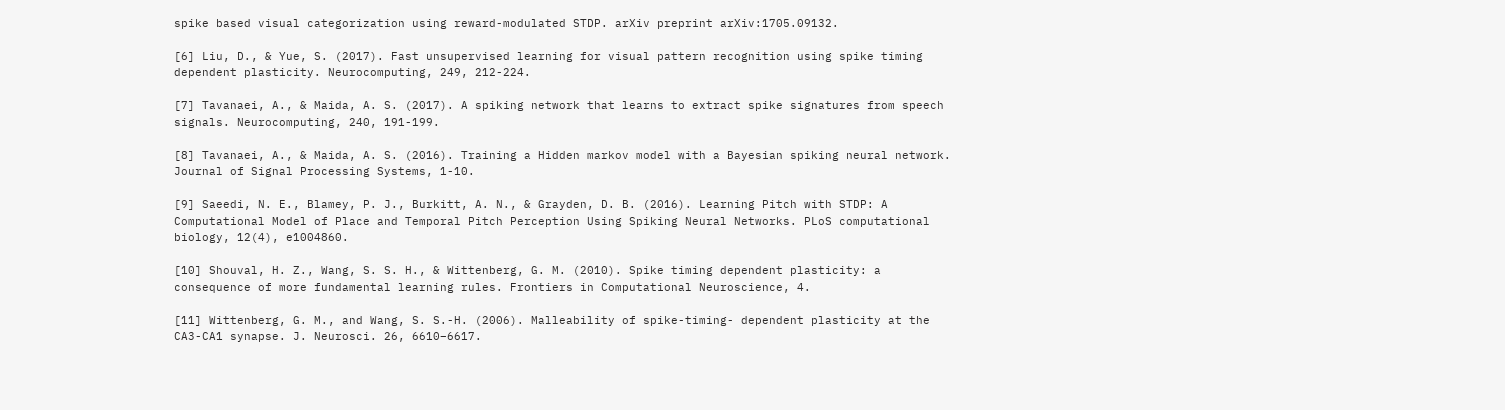spike based visual categorization using reward-modulated STDP. arXiv preprint arXiv:1705.09132.

[6] Liu, D., & Yue, S. (2017). Fast unsupervised learning for visual pattern recognition using spike timing dependent plasticity. Neurocomputing, 249, 212-224.

[7] Tavanaei, A., & Maida, A. S. (2017). A spiking network that learns to extract spike signatures from speech signals. Neurocomputing, 240, 191-199.

[8] Tavanaei, A., & Maida, A. S. (2016). Training a Hidden markov model with a Bayesian spiking neural network. Journal of Signal Processing Systems, 1-10.

[9] Saeedi, N. E., Blamey, P. J., Burkitt, A. N., & Grayden, D. B. (2016). Learning Pitch with STDP: A Computational Model of Place and Temporal Pitch Perception Using Spiking Neural Networks. PLoS computational biology, 12(4), e1004860.

[10] Shouval, H. Z., Wang, S. S. H., & Wittenberg, G. M. (2010). Spike timing dependent plasticity: a consequence of more fundamental learning rules. Frontiers in Computational Neuroscience, 4.

[11] Wittenberg, G. M., and Wang, S. S.-H. (2006). Malleability of spike-timing- dependent plasticity at the CA3-CA1 synapse. J. Neurosci. 26, 6610–6617.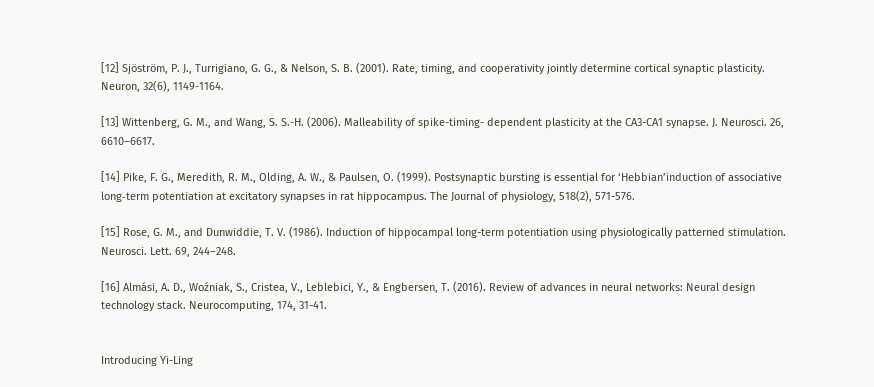[12] Sjöström, P. J., Turrigiano, G. G., & Nelson, S. B. (2001). Rate, timing, and cooperativity jointly determine cortical synaptic plasticity. Neuron, 32(6), 1149-1164.

[13] Wittenberg, G. M., and Wang, S. S.-H. (2006). Malleability of spike-timing- dependent plasticity at the CA3-CA1 synapse. J. Neurosci. 26, 6610–6617.

[14] Pike, F. G., Meredith, R. M., Olding, A. W., & Paulsen, O. (1999). Postsynaptic bursting is essential for ‘Hebbian’induction of associative long‐term potentiation at excitatory synapses in rat hippocampus. The Journal of physiology, 518(2), 571-576.

[15] Rose, G. M., and Dunwiddie, T. V. (1986). Induction of hippocampal long-term potentiation using physiologically patterned stimulation. Neurosci. Lett. 69, 244–248.

[16] Almási, A. D., Woźniak, S., Cristea, V., Leblebici, Y., & Engbersen, T. (2016). Review of advances in neural networks: Neural design technology stack. Neurocomputing, 174, 31-41.


Introducing Yi-Ling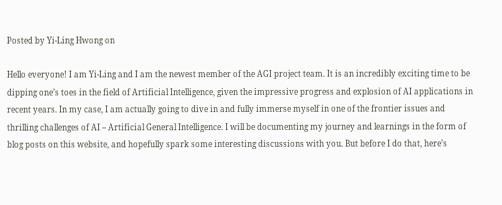Posted by Yi-Ling Hwong on

Hello everyone! I am Yi-Ling and I am the newest member of the AGI project team. It is an incredibly exciting time to be dipping one’s toes in the field of Artificial Intelligence, given the impressive progress and explosion of AI applications in recent years. In my case, I am actually going to dive in and fully immerse myself in one of the frontier issues and thrilling challenges of AI – Artificial General Intelligence. I will be documenting my journey and learnings in the form of blog posts on this website, and hopefully spark some interesting discussions with you. But before I do that, here’s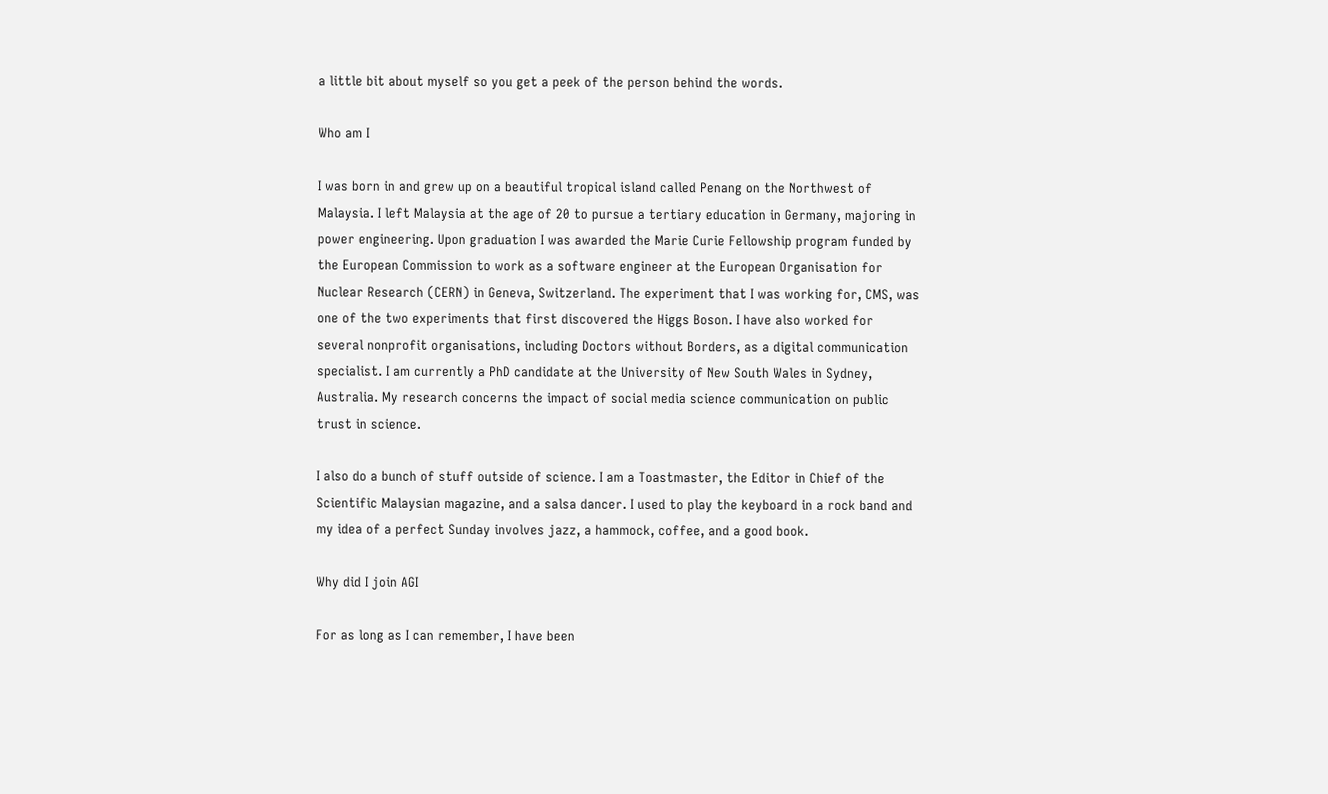a little bit about myself so you get a peek of the person behind the words.

Who am I

I was born in and grew up on a beautiful tropical island called Penang on the Northwest of Malaysia. I left Malaysia at the age of 20 to pursue a tertiary education in Germany, majoring in power engineering. Upon graduation I was awarded the Marie Curie Fellowship program funded by the European Commission to work as a software engineer at the European Organisation for Nuclear Research (CERN) in Geneva, Switzerland. The experiment that I was working for, CMS, was one of the two experiments that first discovered the Higgs Boson. I have also worked for several nonprofit organisations, including Doctors without Borders, as a digital communication specialist. I am currently a PhD candidate at the University of New South Wales in Sydney, Australia. My research concerns the impact of social media science communication on public trust in science.

I also do a bunch of stuff outside of science. I am a Toastmaster, the Editor in Chief of the Scientific Malaysian magazine, and a salsa dancer. I used to play the keyboard in a rock band and my idea of a perfect Sunday involves jazz, a hammock, coffee, and a good book.

Why did I join AGI

For as long as I can remember, I have been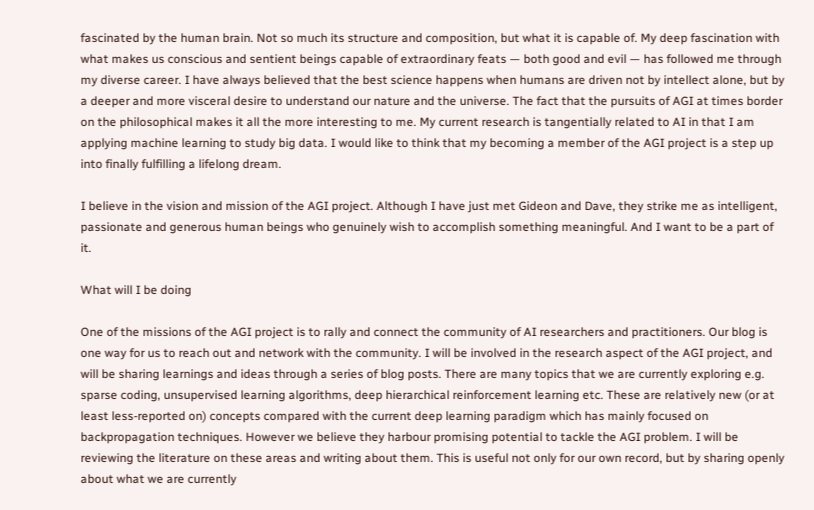fascinated by the human brain. Not so much its structure and composition, but what it is capable of. My deep fascination with what makes us conscious and sentient beings capable of extraordinary feats — both good and evil — has followed me through my diverse career. I have always believed that the best science happens when humans are driven not by intellect alone, but by a deeper and more visceral desire to understand our nature and the universe. The fact that the pursuits of AGI at times border on the philosophical makes it all the more interesting to me. My current research is tangentially related to AI in that I am applying machine learning to study big data. I would like to think that my becoming a member of the AGI project is a step up into finally fulfilling a lifelong dream.

I believe in the vision and mission of the AGI project. Although I have just met Gideon and Dave, they strike me as intelligent, passionate and generous human beings who genuinely wish to accomplish something meaningful. And I want to be a part of it.

What will I be doing

One of the missions of the AGI project is to rally and connect the community of AI researchers and practitioners. Our blog is one way for us to reach out and network with the community. I will be involved in the research aspect of the AGI project, and will be sharing learnings and ideas through a series of blog posts. There are many topics that we are currently exploring e.g. sparse coding, unsupervised learning algorithms, deep hierarchical reinforcement learning etc. These are relatively new (or at least less-reported on) concepts compared with the current deep learning paradigm which has mainly focused on backpropagation techniques. However we believe they harbour promising potential to tackle the AGI problem. I will be reviewing the literature on these areas and writing about them. This is useful not only for our own record, but by sharing openly about what we are currently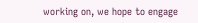working on, we hope to engage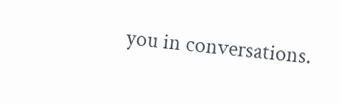you in conversations.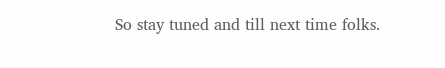So stay tuned and till next time folks.